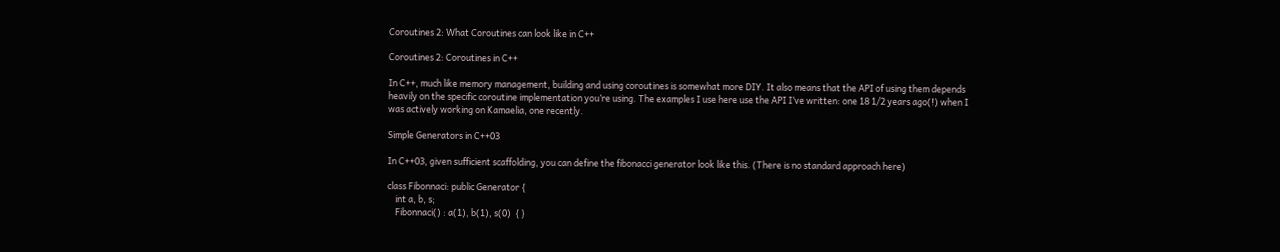Coroutines 2: What Coroutines can look like in C++

Coroutines 2: Coroutines in C++

In C++, much like memory management, building and using coroutines is somewhat more DIY. It also means that the API of using them depends heavily on the specific coroutine implementation you’re using. The examples I use here use the API I’ve written: one 18 1/2 years ago(!) when I was actively working on Kamaelia, one recently.

Simple Generators in C++03

In C++03, given sufficient scaffolding, you can define the fibonacci generator look like this. (There is no standard approach here)

class Fibonnaci: public Generator {
    int a, b, s;
    Fibonnaci() : a(1), b(1), s(0)  { }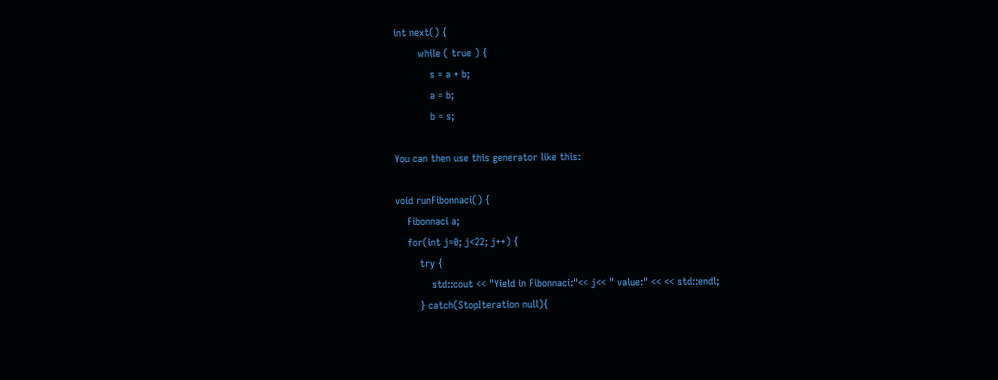int next() {
        while ( true ) {
            s = a + b;
            a = b;
            b = s;

You can then use this generator like this:

void runFibonnaci() {
    Fibonnaci a;
    for(int j=0; j<22; j++) {
        try {
            std::cout << "Yield in Fibonnaci:"<< j<< " value:" << << std::endl;
        } catch(StopIteration null){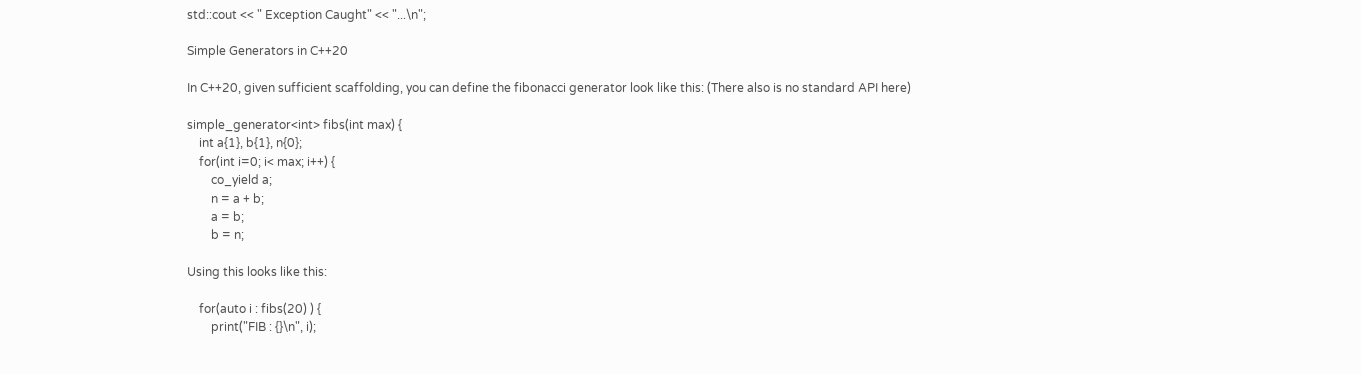std::cout << " Exception Caught" << "...\n";

Simple Generators in C++20

In C++20, given sufficient scaffolding, you can define the fibonacci generator look like this: (There also is no standard API here)

simple_generator<int> fibs(int max) {
    int a{1}, b{1}, n{0};
    for(int i=0; i< max; i++) {
        co_yield a;
        n = a + b;
        a = b;
        b = n;

Using this looks like this:

    for(auto i : fibs(20) ) {
        print("FIB : {}\n", i);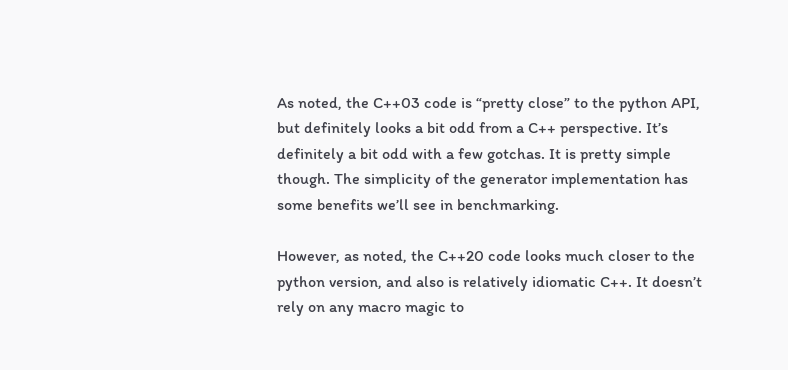As noted, the C++03 code is “pretty close” to the python API, but definitely looks a bit odd from a C++ perspective. It’s definitely a bit odd with a few gotchas. It is pretty simple though. The simplicity of the generator implementation has some benefits we’ll see in benchmarking.

However, as noted, the C++20 code looks much closer to the python version, and also is relatively idiomatic C++. It doesn’t rely on any macro magic to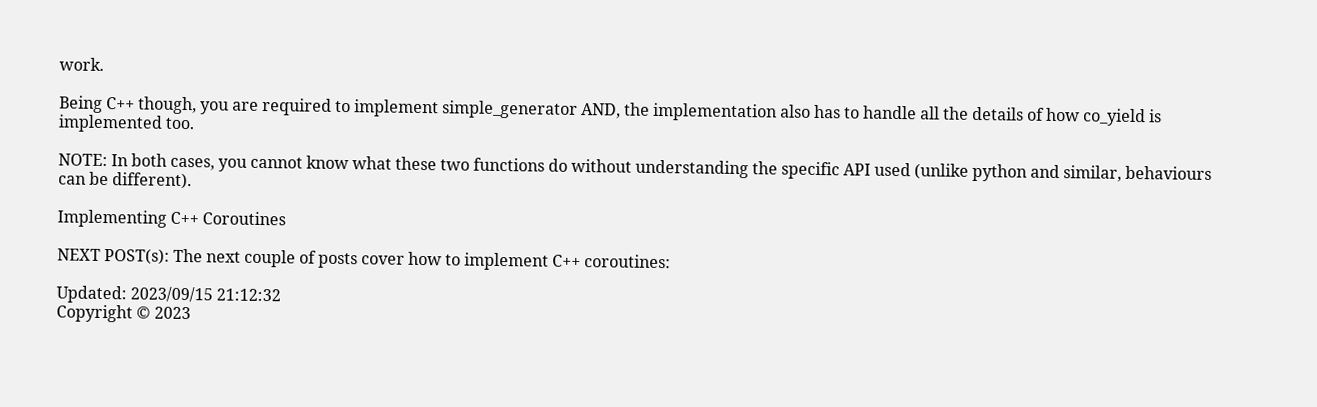work.

Being C++ though, you are required to implement simple_generator AND, the implementation also has to handle all the details of how co_yield is implemented too.

NOTE: In both cases, you cannot know what these two functions do without understanding the specific API used (unlike python and similar, behaviours can be different).

Implementing C++ Coroutines

NEXT POST(s): The next couple of posts cover how to implement C++ coroutines:

Updated: 2023/09/15 21:12:32
Copyright © 2023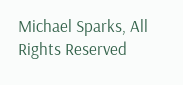Michael Sparks, All Rights Reserved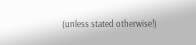(unless stated otherwise!)